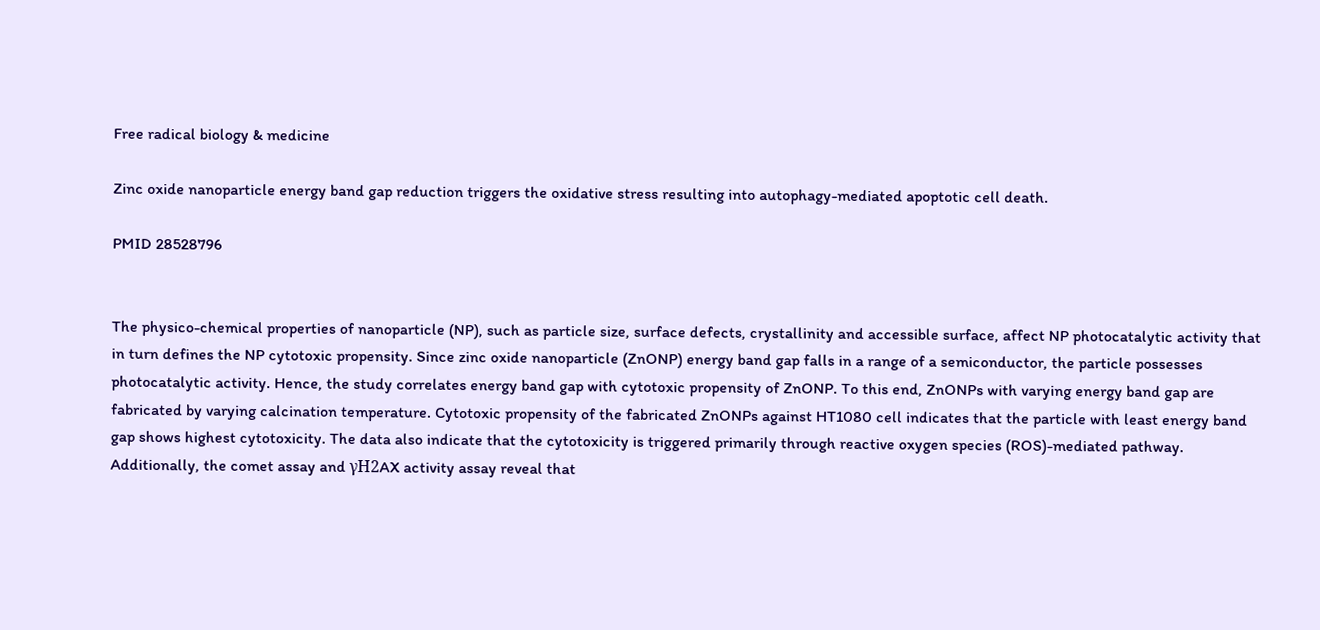Free radical biology & medicine

Zinc oxide nanoparticle energy band gap reduction triggers the oxidative stress resulting into autophagy-mediated apoptotic cell death.

PMID 28528796


The physico-chemical properties of nanoparticle (NP), such as particle size, surface defects, crystallinity and accessible surface, affect NP photocatalytic activity that in turn defines the NP cytotoxic propensity. Since zinc oxide nanoparticle (ZnONP) energy band gap falls in a range of a semiconductor, the particle possesses photocatalytic activity. Hence, the study correlates energy band gap with cytotoxic propensity of ZnONP. To this end, ZnONPs with varying energy band gap are fabricated by varying calcination temperature. Cytotoxic propensity of the fabricated ZnONPs against HT1080 cell indicates that the particle with least energy band gap shows highest cytotoxicity. The data also indicate that the cytotoxicity is triggered primarily through reactive oxygen species (ROS)-mediated pathway. Additionally, the comet assay and γH2AX activity assay reveal that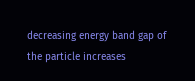decreasing energy band gap of the particle increases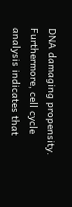DNA damaging propensity. Furthermore, cell cycle analysis indicates that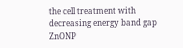the cell treatment with decreasing energy band gap ZnONP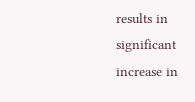results in significant increase in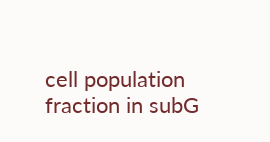cell population fraction in subG